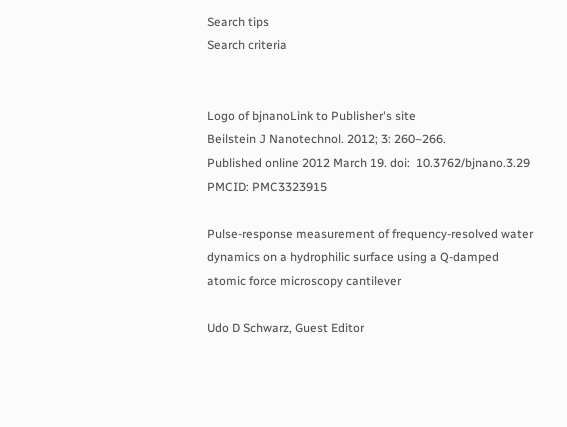Search tips
Search criteria


Logo of bjnanoLink to Publisher's site
Beilstein J Nanotechnol. 2012; 3: 260–266.
Published online 2012 March 19. doi:  10.3762/bjnano.3.29
PMCID: PMC3323915

Pulse-response measurement of frequency-resolved water dynamics on a hydrophilic surface using a Q-damped atomic force microscopy cantilever

Udo D Schwarz, Guest Editor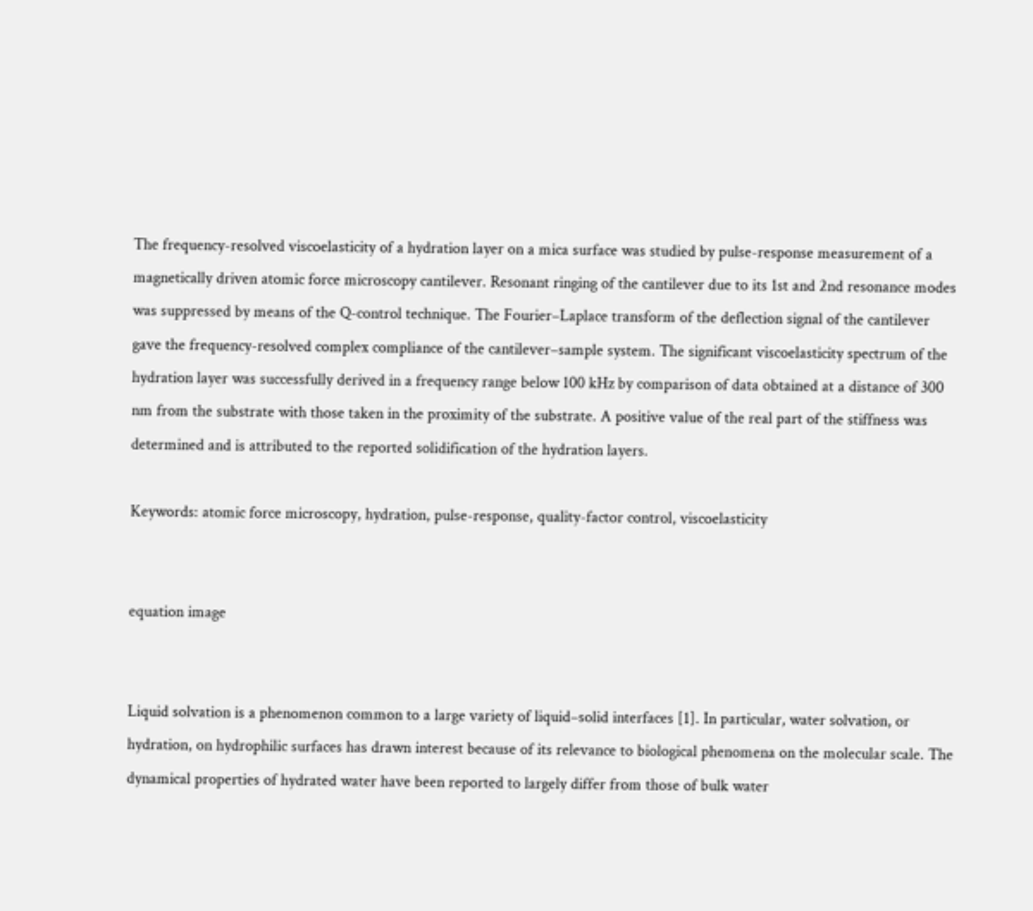The frequency-resolved viscoelasticity of a hydration layer on a mica surface was studied by pulse-response measurement of a magnetically driven atomic force microscopy cantilever. Resonant ringing of the cantilever due to its 1st and 2nd resonance modes was suppressed by means of the Q-control technique. The Fourier–Laplace transform of the deflection signal of the cantilever gave the frequency-resolved complex compliance of the cantilever–sample system. The significant viscoelasticity spectrum of the hydration layer was successfully derived in a frequency range below 100 kHz by comparison of data obtained at a distance of 300 nm from the substrate with those taken in the proximity of the substrate. A positive value of the real part of the stiffness was determined and is attributed to the reported solidification of the hydration layers.

Keywords: atomic force microscopy, hydration, pulse-response, quality-factor control, viscoelasticity


equation image


Liquid solvation is a phenomenon common to a large variety of liquid–solid interfaces [1]. In particular, water solvation, or hydration, on hydrophilic surfaces has drawn interest because of its relevance to biological phenomena on the molecular scale. The dynamical properties of hydrated water have been reported to largely differ from those of bulk water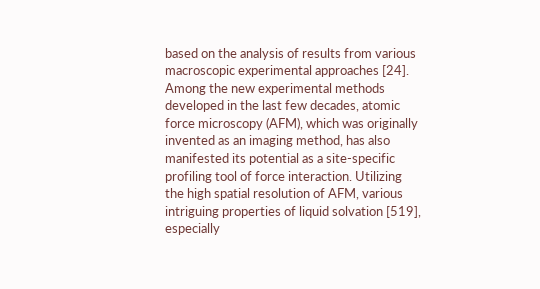based on the analysis of results from various macroscopic experimental approaches [24]. Among the new experimental methods developed in the last few decades, atomic force microscopy (AFM), which was originally invented as an imaging method, has also manifested its potential as a site-specific profiling tool of force interaction. Utilizing the high spatial resolution of AFM, various intriguing properties of liquid solvation [519], especially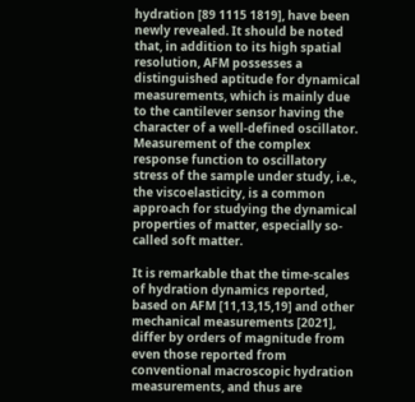hydration [89 1115 1819], have been newly revealed. It should be noted that, in addition to its high spatial resolution, AFM possesses a distinguished aptitude for dynamical measurements, which is mainly due to the cantilever sensor having the character of a well-defined oscillator. Measurement of the complex response function to oscillatory stress of the sample under study, i.e., the viscoelasticity, is a common approach for studying the dynamical properties of matter, especially so-called soft matter.

It is remarkable that the time-scales of hydration dynamics reported, based on AFM [11,13,15,19] and other mechanical measurements [2021], differ by orders of magnitude from even those reported from conventional macroscopic hydration measurements, and thus are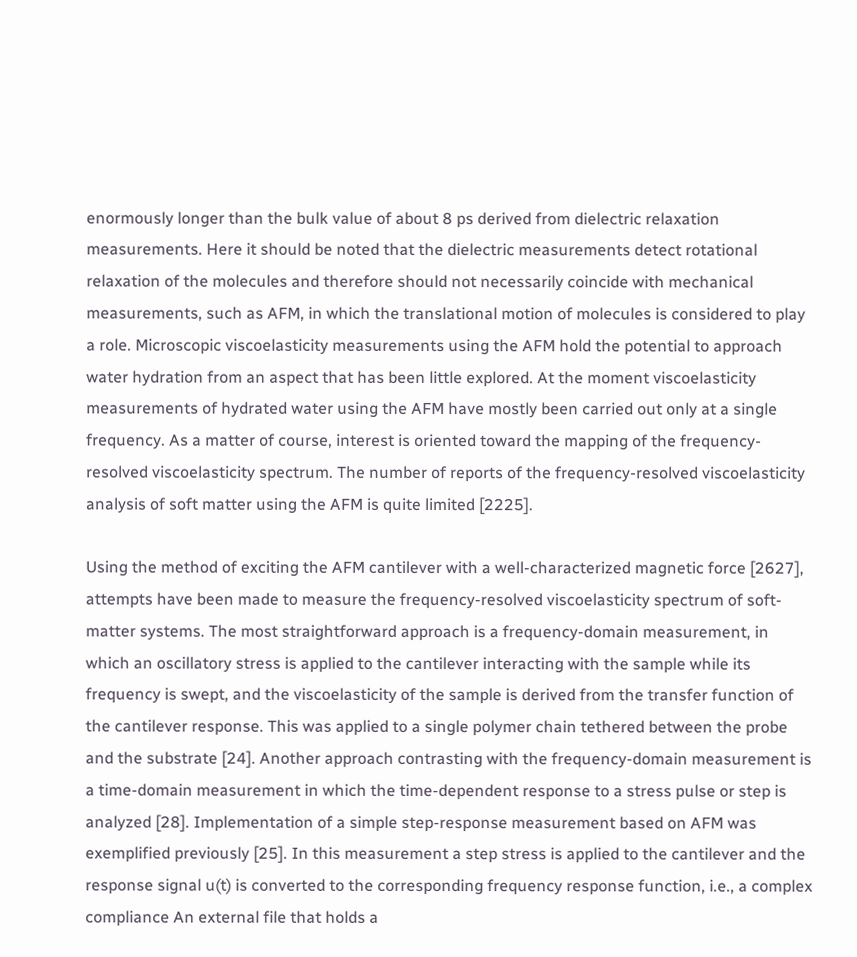enormously longer than the bulk value of about 8 ps derived from dielectric relaxation measurements. Here it should be noted that the dielectric measurements detect rotational relaxation of the molecules and therefore should not necessarily coincide with mechanical measurements, such as AFM, in which the translational motion of molecules is considered to play a role. Microscopic viscoelasticity measurements using the AFM hold the potential to approach water hydration from an aspect that has been little explored. At the moment viscoelasticity measurements of hydrated water using the AFM have mostly been carried out only at a single frequency. As a matter of course, interest is oriented toward the mapping of the frequency-resolved viscoelasticity spectrum. The number of reports of the frequency-resolved viscoelasticity analysis of soft matter using the AFM is quite limited [2225].

Using the method of exciting the AFM cantilever with a well-characterized magnetic force [2627], attempts have been made to measure the frequency-resolved viscoelasticity spectrum of soft-matter systems. The most straightforward approach is a frequency-domain measurement, in which an oscillatory stress is applied to the cantilever interacting with the sample while its frequency is swept, and the viscoelasticity of the sample is derived from the transfer function of the cantilever response. This was applied to a single polymer chain tethered between the probe and the substrate [24]. Another approach contrasting with the frequency-domain measurement is a time-domain measurement in which the time-dependent response to a stress pulse or step is analyzed [28]. Implementation of a simple step-response measurement based on AFM was exemplified previously [25]. In this measurement a step stress is applied to the cantilever and the response signal u(t) is converted to the corresponding frequency response function, i.e., a complex compliance An external file that holds a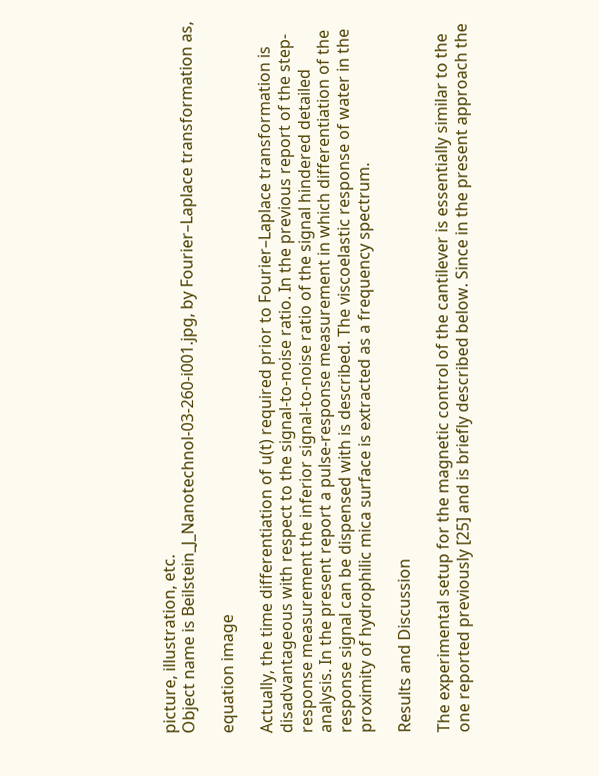picture, illustration, etc.
Object name is Beilstein_J_Nanotechnol-03-260-i001.jpg, by Fourier–Laplace transformation as,

equation image

Actually, the time differentiation of u(t) required prior to Fourier–Laplace transformation is disadvantageous with respect to the signal-to-noise ratio. In the previous report of the step-response measurement the inferior signal-to-noise ratio of the signal hindered detailed analysis. In the present report a pulse-response measurement in which differentiation of the response signal can be dispensed with is described. The viscoelastic response of water in the proximity of hydrophilic mica surface is extracted as a frequency spectrum.

Results and Discussion

The experimental setup for the magnetic control of the cantilever is essentially similar to the one reported previously [25] and is briefly described below. Since in the present approach the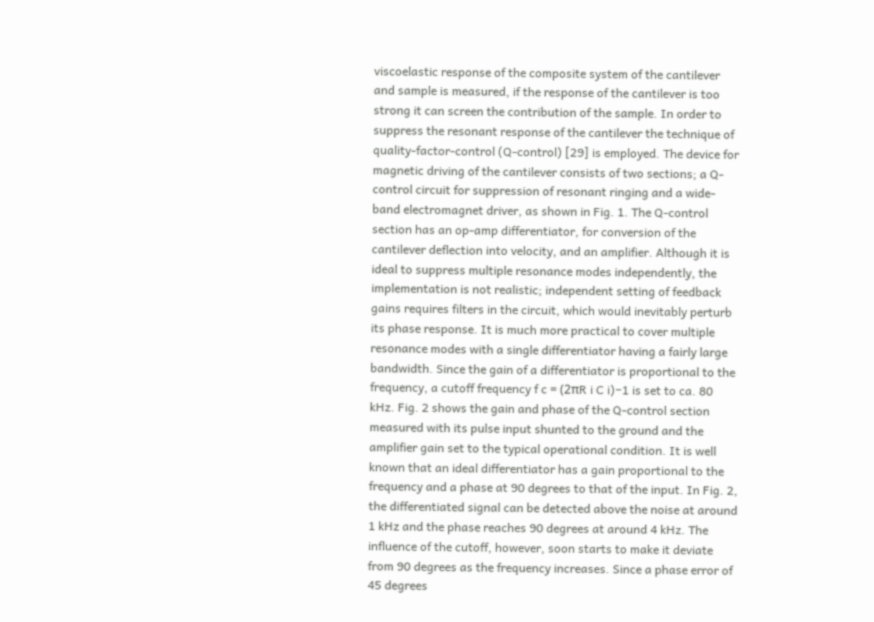viscoelastic response of the composite system of the cantilever and sample is measured, if the response of the cantilever is too strong it can screen the contribution of the sample. In order to suppress the resonant response of the cantilever the technique of quality-factor-control (Q-control) [29] is employed. The device for magnetic driving of the cantilever consists of two sections; a Q-control circuit for suppression of resonant ringing and a wide-band electromagnet driver, as shown in Fig. 1. The Q-control section has an op-amp differentiator, for conversion of the cantilever deflection into velocity, and an amplifier. Although it is ideal to suppress multiple resonance modes independently, the implementation is not realistic; independent setting of feedback gains requires filters in the circuit, which would inevitably perturb its phase response. It is much more practical to cover multiple resonance modes with a single differentiator having a fairly large bandwidth. Since the gain of a differentiator is proportional to the frequency, a cutoff frequency f c = (2πR i C i)−1 is set to ca. 80 kHz. Fig. 2 shows the gain and phase of the Q-control section measured with its pulse input shunted to the ground and the amplifier gain set to the typical operational condition. It is well known that an ideal differentiator has a gain proportional to the frequency and a phase at 90 degrees to that of the input. In Fig. 2, the differentiated signal can be detected above the noise at around 1 kHz and the phase reaches 90 degrees at around 4 kHz. The influence of the cutoff, however, soon starts to make it deviate from 90 degrees as the frequency increases. Since a phase error of 45 degrees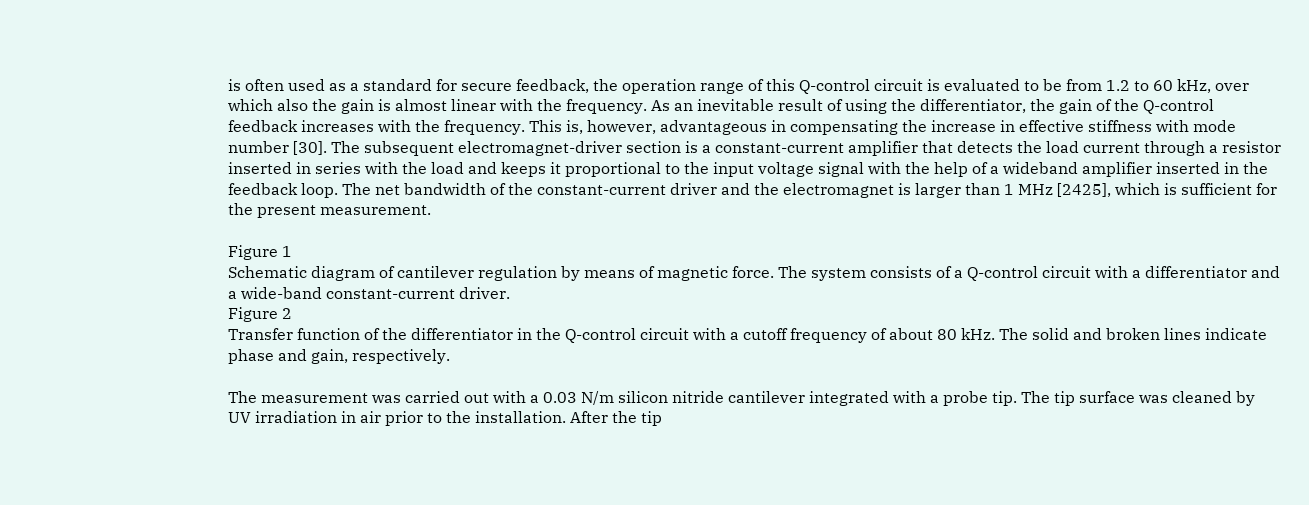is often used as a standard for secure feedback, the operation range of this Q-control circuit is evaluated to be from 1.2 to 60 kHz, over which also the gain is almost linear with the frequency. As an inevitable result of using the differentiator, the gain of the Q-control feedback increases with the frequency. This is, however, advantageous in compensating the increase in effective stiffness with mode number [30]. The subsequent electromagnet-driver section is a constant-current amplifier that detects the load current through a resistor inserted in series with the load and keeps it proportional to the input voltage signal with the help of a wideband amplifier inserted in the feedback loop. The net bandwidth of the constant-current driver and the electromagnet is larger than 1 MHz [2425], which is sufficient for the present measurement.

Figure 1
Schematic diagram of cantilever regulation by means of magnetic force. The system consists of a Q-control circuit with a differentiator and a wide-band constant-current driver.
Figure 2
Transfer function of the differentiator in the Q-control circuit with a cutoff frequency of about 80 kHz. The solid and broken lines indicate phase and gain, respectively.

The measurement was carried out with a 0.03 N/m silicon nitride cantilever integrated with a probe tip. The tip surface was cleaned by UV irradiation in air prior to the installation. After the tip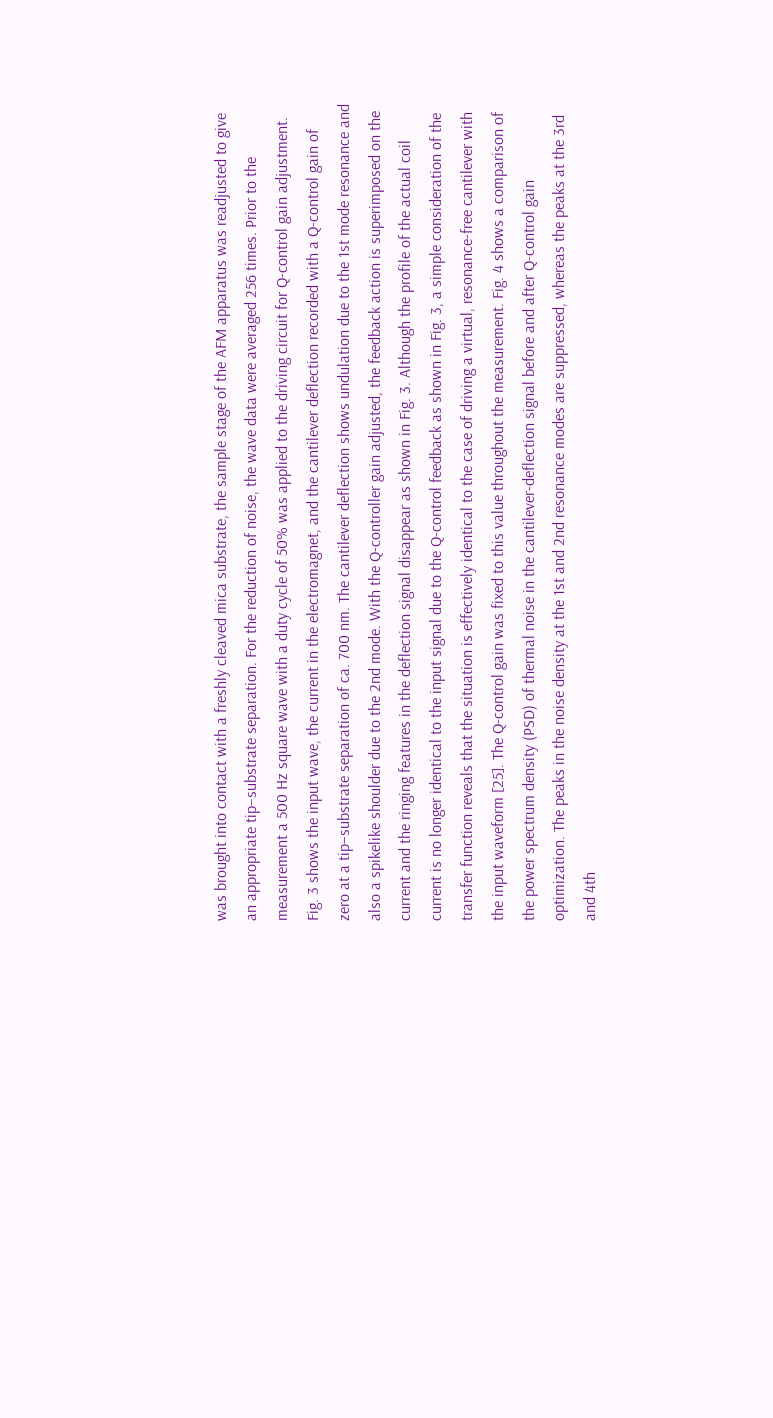was brought into contact with a freshly cleaved mica substrate, the sample stage of the AFM apparatus was readjusted to give an appropriate tip–substrate separation. For the reduction of noise, the wave data were averaged 256 times. Prior to the measurement a 500 Hz square wave with a duty cycle of 50% was applied to the driving circuit for Q-control gain adjustment. Fig. 3 shows the input wave, the current in the electromagnet, and the cantilever deflection recorded with a Q-control gain of zero at a tip–substrate separation of ca. 700 nm. The cantilever deflection shows undulation due to the 1st mode resonance and also a spikelike shoulder due to the 2nd mode. With the Q-controller gain adjusted, the feedback action is superimposed on the current and the ringing features in the deflection signal disappear as shown in Fig. 3. Although the profile of the actual coil current is no longer identical to the input signal due to the Q-control feedback as shown in Fig. 3, a simple consideration of the transfer function reveals that the situation is effectively identical to the case of driving a virtual, resonance-free cantilever with the input waveform [25]. The Q-control gain was fixed to this value throughout the measurement. Fig. 4 shows a comparison of the power spectrum density (PSD) of thermal noise in the cantilever-deflection signal before and after Q-control gain optimization. The peaks in the noise density at the 1st and 2nd resonance modes are suppressed, whereas the peaks at the 3rd and 4th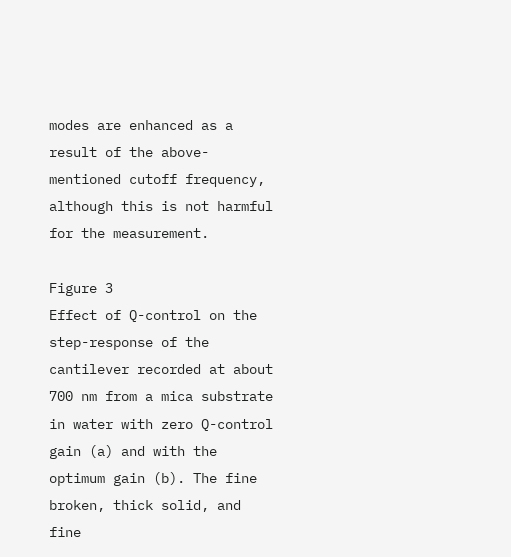modes are enhanced as a result of the above-mentioned cutoff frequency, although this is not harmful for the measurement.

Figure 3
Effect of Q-control on the step-response of the cantilever recorded at about 700 nm from a mica substrate in water with zero Q-control gain (a) and with the optimum gain (b). The fine broken, thick solid, and fine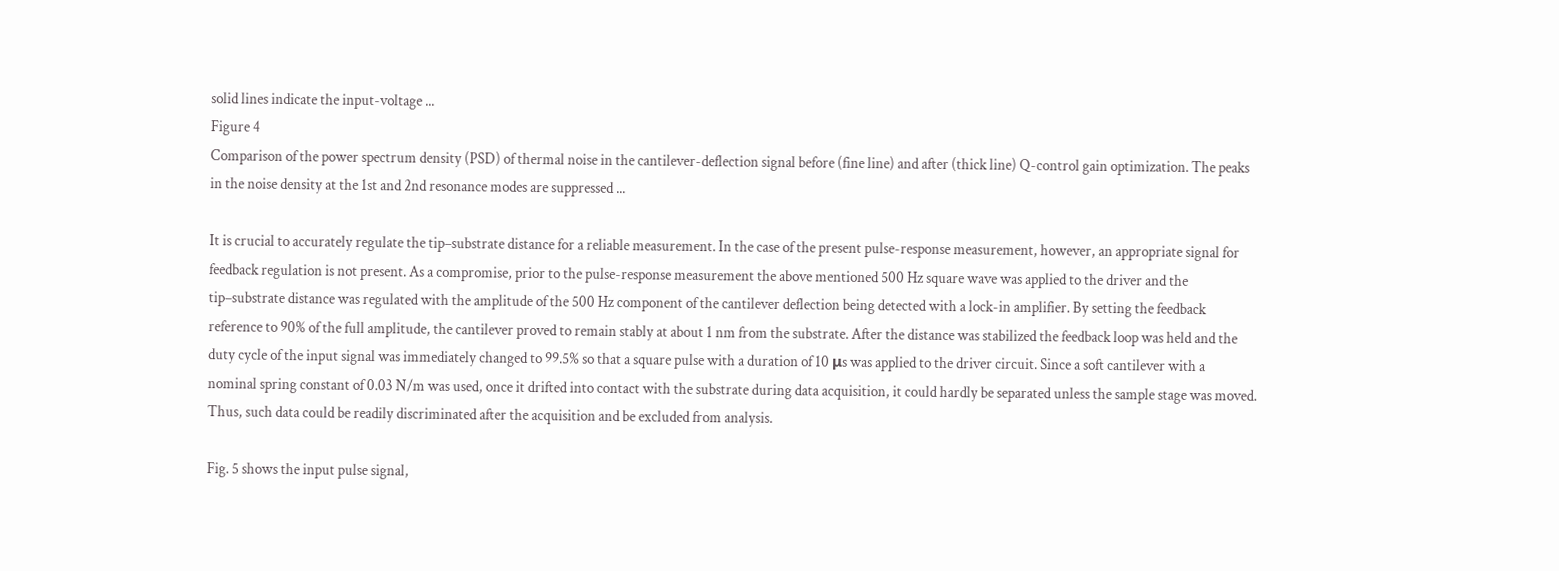solid lines indicate the input-voltage ...
Figure 4
Comparison of the power spectrum density (PSD) of thermal noise in the cantilever-deflection signal before (fine line) and after (thick line) Q-control gain optimization. The peaks in the noise density at the 1st and 2nd resonance modes are suppressed ...

It is crucial to accurately regulate the tip–substrate distance for a reliable measurement. In the case of the present pulse-response measurement, however, an appropriate signal for feedback regulation is not present. As a compromise, prior to the pulse-response measurement the above mentioned 500 Hz square wave was applied to the driver and the tip–substrate distance was regulated with the amplitude of the 500 Hz component of the cantilever deflection being detected with a lock-in amplifier. By setting the feedback reference to 90% of the full amplitude, the cantilever proved to remain stably at about 1 nm from the substrate. After the distance was stabilized the feedback loop was held and the duty cycle of the input signal was immediately changed to 99.5% so that a square pulse with a duration of 10 μs was applied to the driver circuit. Since a soft cantilever with a nominal spring constant of 0.03 N/m was used, once it drifted into contact with the substrate during data acquisition, it could hardly be separated unless the sample stage was moved. Thus, such data could be readily discriminated after the acquisition and be excluded from analysis.

Fig. 5 shows the input pulse signal,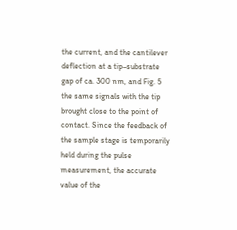the current, and the cantilever deflection at a tip–substrate gap of ca. 300 nm, and Fig. 5 the same signals with the tip brought close to the point of contact. Since the feedback of the sample stage is temporarily held during the pulse measurement, the accurate value of the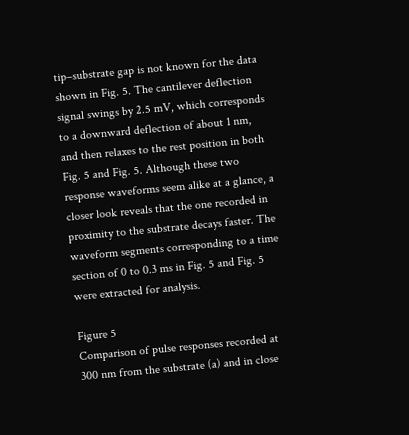tip–substrate gap is not known for the data shown in Fig. 5. The cantilever deflection signal swings by 2.5 mV, which corresponds to a downward deflection of about 1 nm, and then relaxes to the rest position in both Fig. 5 and Fig. 5. Although these two response waveforms seem alike at a glance, a closer look reveals that the one recorded in proximity to the substrate decays faster. The waveform segments corresponding to a time section of 0 to 0.3 ms in Fig. 5 and Fig. 5 were extracted for analysis.

Figure 5
Comparison of pulse responses recorded at 300 nm from the substrate (a) and in close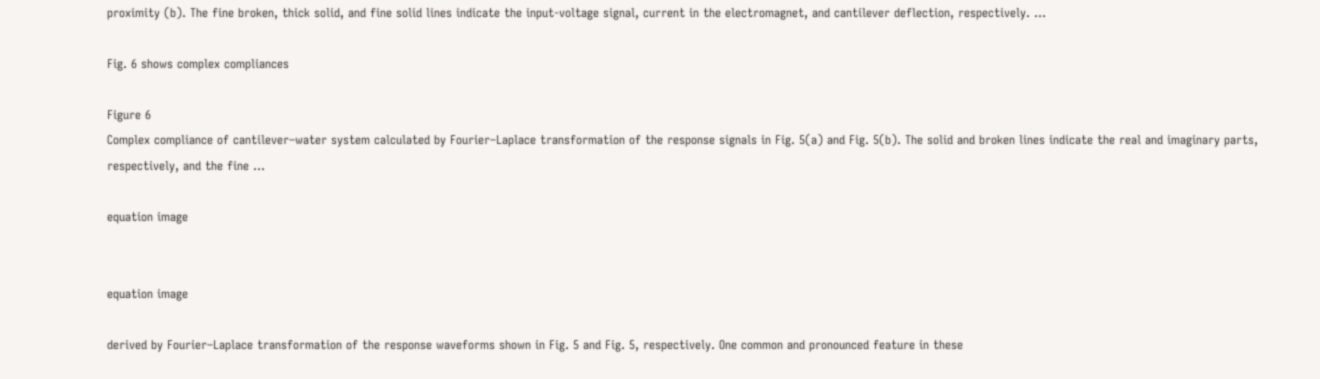proximity (b). The fine broken, thick solid, and fine solid lines indicate the input-voltage signal, current in the electromagnet, and cantilever deflection, respectively. ...

Fig. 6 shows complex compliances

Figure 6
Complex compliance of cantilever–water system calculated by Fourier–Laplace transformation of the response signals in Fig. 5(a) and Fig. 5(b). The solid and broken lines indicate the real and imaginary parts, respectively, and the fine ...

equation image


equation image

derived by Fourier–Laplace transformation of the response waveforms shown in Fig. 5 and Fig. 5, respectively. One common and pronounced feature in these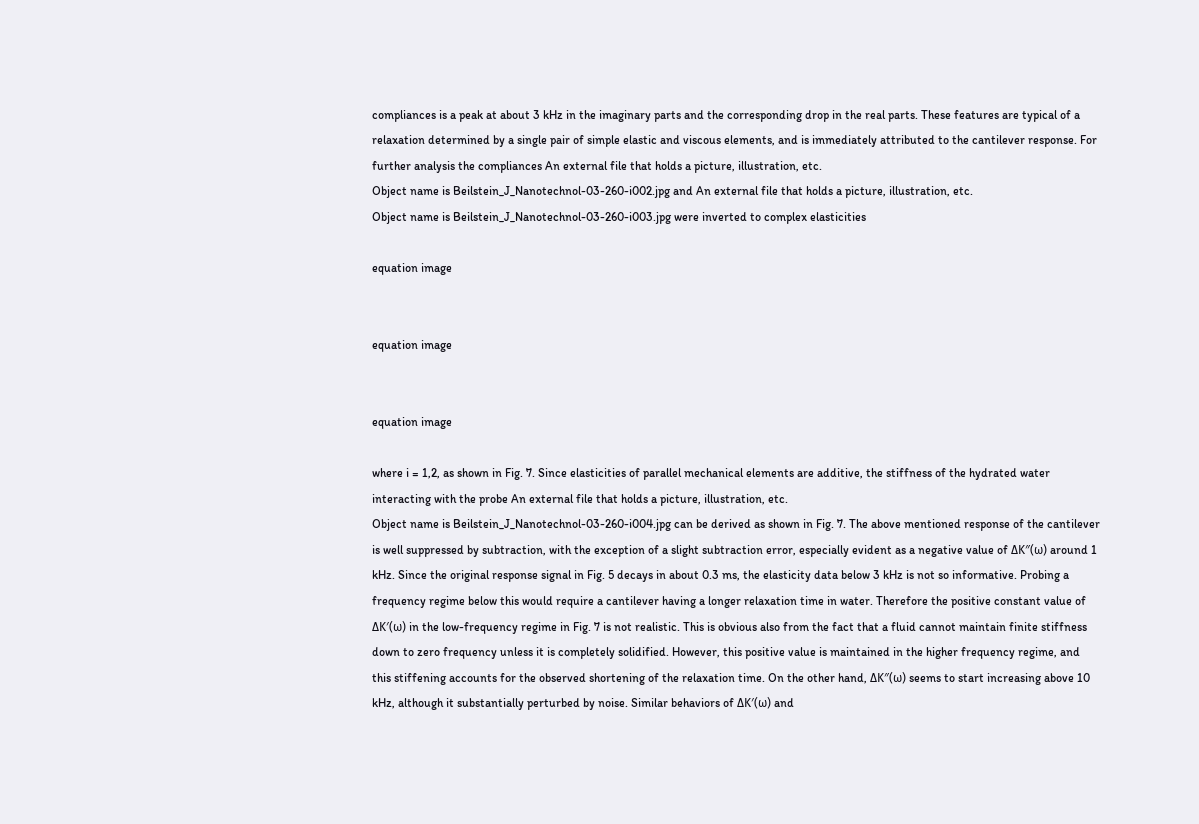compliances is a peak at about 3 kHz in the imaginary parts and the corresponding drop in the real parts. These features are typical of a relaxation determined by a single pair of simple elastic and viscous elements, and is immediately attributed to the cantilever response. For further analysis the compliances An external file that holds a picture, illustration, etc.
Object name is Beilstein_J_Nanotechnol-03-260-i002.jpg and An external file that holds a picture, illustration, etc.
Object name is Beilstein_J_Nanotechnol-03-260-i003.jpg were inverted to complex elasticities

equation image


equation image


equation image

where i = 1,2, as shown in Fig. 7. Since elasticities of parallel mechanical elements are additive, the stiffness of the hydrated water interacting with the probe An external file that holds a picture, illustration, etc.
Object name is Beilstein_J_Nanotechnol-03-260-i004.jpg can be derived as shown in Fig. 7. The above mentioned response of the cantilever is well suppressed by subtraction, with the exception of a slight subtraction error, especially evident as a negative value of ΔK″(ω) around 1 kHz. Since the original response signal in Fig. 5 decays in about 0.3 ms, the elasticity data below 3 kHz is not so informative. Probing a frequency regime below this would require a cantilever having a longer relaxation time in water. Therefore the positive constant value of ΔK′(ω) in the low-frequency regime in Fig. 7 is not realistic. This is obvious also from the fact that a fluid cannot maintain finite stiffness down to zero frequency unless it is completely solidified. However, this positive value is maintained in the higher frequency regime, and this stiffening accounts for the observed shortening of the relaxation time. On the other hand, ΔK″(ω) seems to start increasing above 10 kHz, although it substantially perturbed by noise. Similar behaviors of ΔK′(ω) and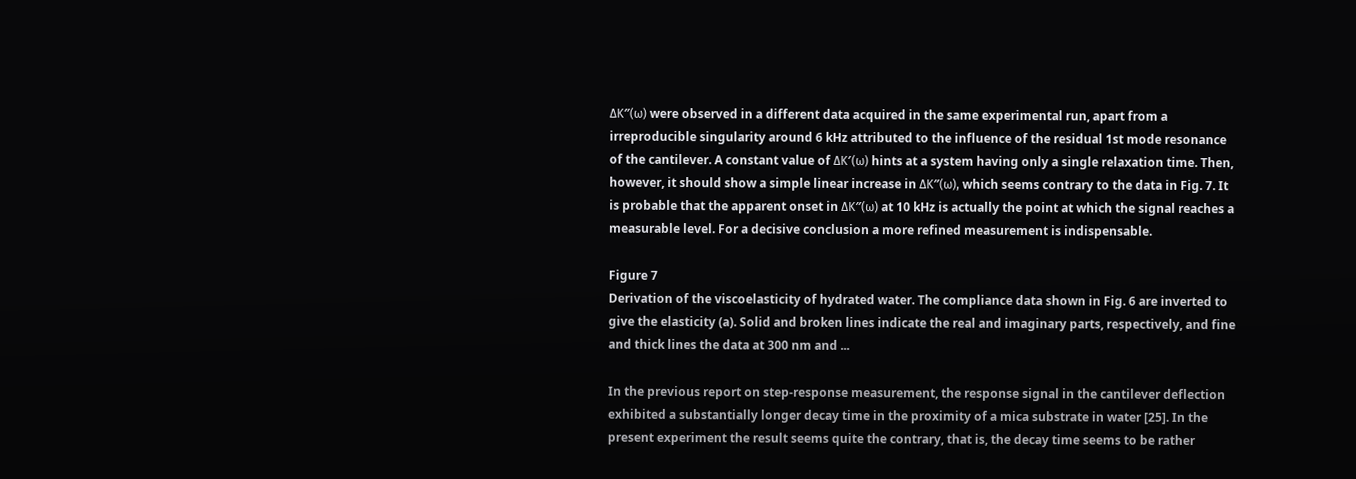ΔK″(ω) were observed in a different data acquired in the same experimental run, apart from a irreproducible singularity around 6 kHz attributed to the influence of the residual 1st mode resonance of the cantilever. A constant value of ΔK′(ω) hints at a system having only a single relaxation time. Then, however, it should show a simple linear increase in ΔK″(ω), which seems contrary to the data in Fig. 7. It is probable that the apparent onset in ΔK″(ω) at 10 kHz is actually the point at which the signal reaches a measurable level. For a decisive conclusion a more refined measurement is indispensable.

Figure 7
Derivation of the viscoelasticity of hydrated water. The compliance data shown in Fig. 6 are inverted to give the elasticity (a). Solid and broken lines indicate the real and imaginary parts, respectively, and fine and thick lines the data at 300 nm and ...

In the previous report on step-response measurement, the response signal in the cantilever deflection exhibited a substantially longer decay time in the proximity of a mica substrate in water [25]. In the present experiment the result seems quite the contrary, that is, the decay time seems to be rather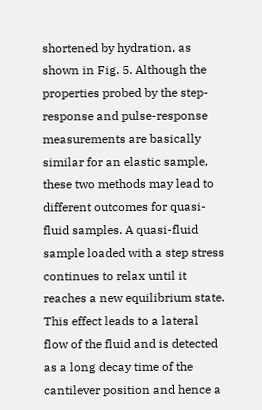shortened by hydration, as shown in Fig. 5. Although the properties probed by the step-response and pulse-response measurements are basically similar for an elastic sample, these two methods may lead to different outcomes for quasi-fluid samples. A quasi-fluid sample loaded with a step stress continues to relax until it reaches a new equilibrium state. This effect leads to a lateral flow of the fluid and is detected as a long decay time of the cantilever position and hence a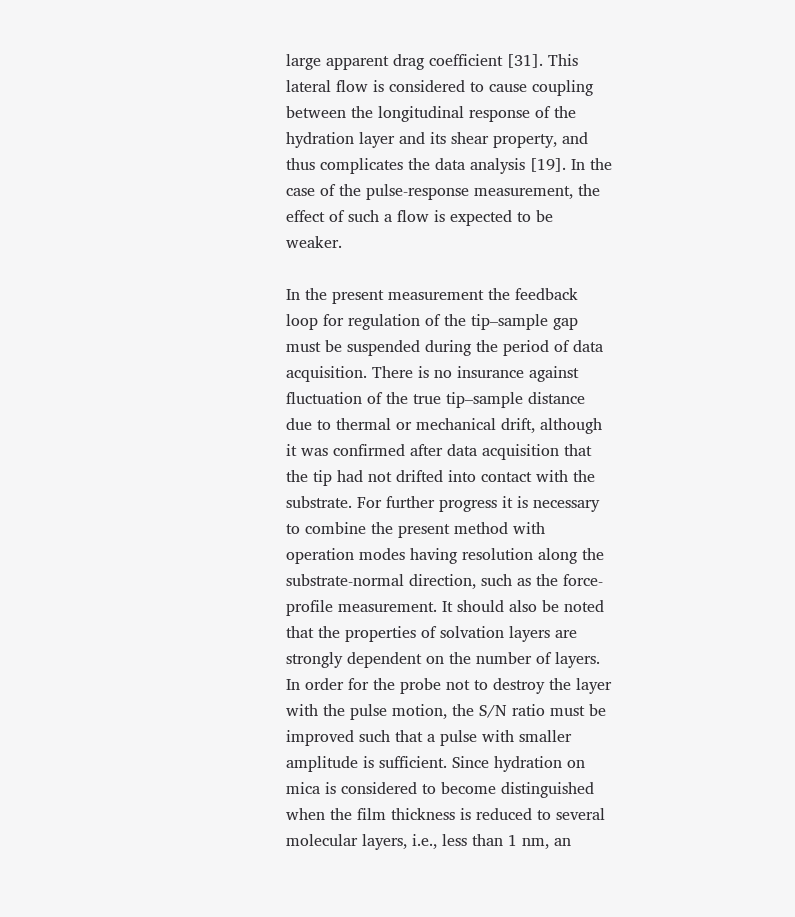large apparent drag coefficient [31]. This lateral flow is considered to cause coupling between the longitudinal response of the hydration layer and its shear property, and thus complicates the data analysis [19]. In the case of the pulse-response measurement, the effect of such a flow is expected to be weaker.

In the present measurement the feedback loop for regulation of the tip–sample gap must be suspended during the period of data acquisition. There is no insurance against fluctuation of the true tip–sample distance due to thermal or mechanical drift, although it was confirmed after data acquisition that the tip had not drifted into contact with the substrate. For further progress it is necessary to combine the present method with operation modes having resolution along the substrate-normal direction, such as the force-profile measurement. It should also be noted that the properties of solvation layers are strongly dependent on the number of layers. In order for the probe not to destroy the layer with the pulse motion, the S/N ratio must be improved such that a pulse with smaller amplitude is sufficient. Since hydration on mica is considered to become distinguished when the film thickness is reduced to several molecular layers, i.e., less than 1 nm, an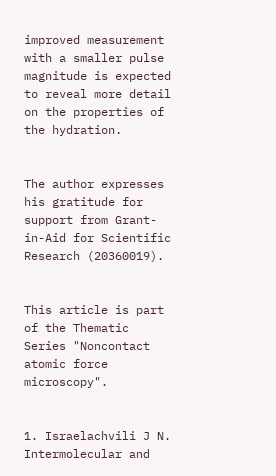improved measurement with a smaller pulse magnitude is expected to reveal more detail on the properties of the hydration.


The author expresses his gratitude for support from Grant-in-Aid for Scientific Research (20360019).


This article is part of the Thematic Series "Noncontact atomic force microscopy".


1. Israelachvili J N. Intermolecular and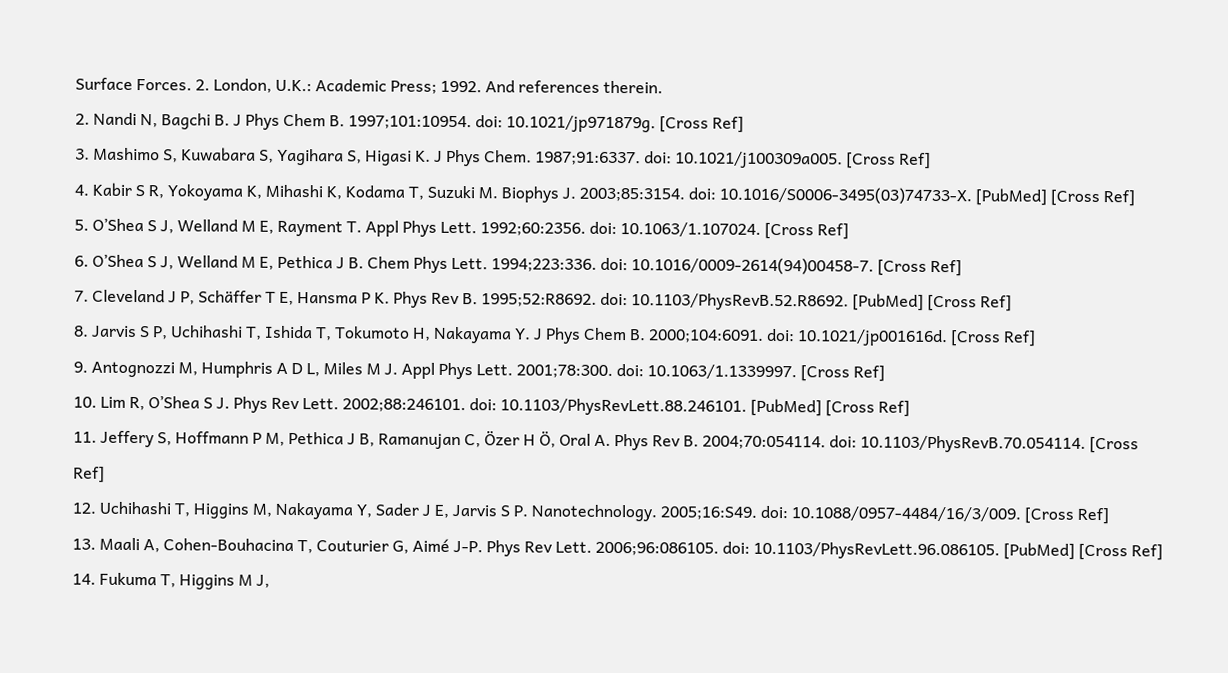Surface Forces. 2. London, U.K.: Academic Press; 1992. And references therein.
2. Nandi N, Bagchi B. J Phys Chem B. 1997;101:10954. doi: 10.1021/jp971879g. [Cross Ref]
3. Mashimo S, Kuwabara S, Yagihara S, Higasi K. J Phys Chem. 1987;91:6337. doi: 10.1021/j100309a005. [Cross Ref]
4. Kabir S R, Yokoyama K, Mihashi K, Kodama T, Suzuki M. Biophys J. 2003;85:3154. doi: 10.1016/S0006-3495(03)74733-X. [PubMed] [Cross Ref]
5. O’Shea S J, Welland M E, Rayment T. Appl Phys Lett. 1992;60:2356. doi: 10.1063/1.107024. [Cross Ref]
6. O’Shea S J, Welland M E, Pethica J B. Chem Phys Lett. 1994;223:336. doi: 10.1016/0009-2614(94)00458-7. [Cross Ref]
7. Cleveland J P, Schäffer T E, Hansma P K. Phys Rev B. 1995;52:R8692. doi: 10.1103/PhysRevB.52.R8692. [PubMed] [Cross Ref]
8. Jarvis S P, Uchihashi T, Ishida T, Tokumoto H, Nakayama Y. J Phys Chem B. 2000;104:6091. doi: 10.1021/jp001616d. [Cross Ref]
9. Antognozzi M, Humphris A D L, Miles M J. Appl Phys Lett. 2001;78:300. doi: 10.1063/1.1339997. [Cross Ref]
10. Lim R, O’Shea S J. Phys Rev Lett. 2002;88:246101. doi: 10.1103/PhysRevLett.88.246101. [PubMed] [Cross Ref]
11. Jeffery S, Hoffmann P M, Pethica J B, Ramanujan C, Özer H Ö, Oral A. Phys Rev B. 2004;70:054114. doi: 10.1103/PhysRevB.70.054114. [Cross Ref]
12. Uchihashi T, Higgins M, Nakayama Y, Sader J E, Jarvis S P. Nanotechnology. 2005;16:S49. doi: 10.1088/0957-4484/16/3/009. [Cross Ref]
13. Maali A, Cohen-Bouhacina T, Couturier G, Aimé J-P. Phys Rev Lett. 2006;96:086105. doi: 10.1103/PhysRevLett.96.086105. [PubMed] [Cross Ref]
14. Fukuma T, Higgins M J,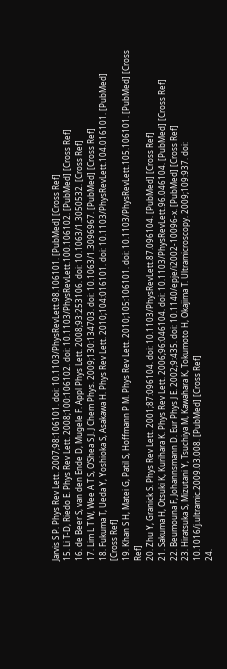Jarvis S P. Phys Rev Lett. 2007;98:106101. doi: 10.1103/PhysRevLett.98.106101. [PubMed] [Cross Ref]
15. Li T-D, Riedo E. Phys Rev Lett. 2008;100:106102. doi: 10.1103/PhysRevLett.100.106102. [PubMed] [Cross Ref]
16. de Beer S, van den Ende D, Mugele F. Appl Phys Lett. 2008;93:253106. doi: 10.1063/1.3050532. [Cross Ref]
17. Lim L T W, Wee A T S, O’Shea S J. J Chem Phys. 2009;130:134703. doi: 10.1063/1.3096967. [PubMed] [Cross Ref]
18. Fukuma T, Ueda Y, Yoshioka S, Asakawa H. Phys Rev Lett. 2010;104:016101. doi: 10.1103/PhysRevLett.104.016101. [PubMed] [Cross Ref]
19. Khan S H, Matei G, Patil S, Hoffmann P M. Phys Rev Lett. 2010;105:106101. doi: 10.1103/PhysRevLett.105.106101. [PubMed] [Cross Ref]
20. Zhu Y, Granick S. Phys Rev Lett. 2001;87:096104. doi: 10.1103/PhysRevLett.87.096104. [PubMed] [Cross Ref]
21. Sakuma H, Otsuki K, Kurihara K. Phys Rev Lett. 2006;96:046104. doi: 10.1103/PhysRevLett.96.046104. [PubMed] [Cross Ref]
22. Beumouna F, Johannsmann D. Eur Phys J E. 2002;9:435. doi: 10.1140/epje/i2002-10096-x. [PubMed] [Cross Ref]
23. Hiratsuka S, Mizutani Y, Tsuchiya M, Kawahara K, Tokumoto H, Okajima T. Ultramicroscopy. 2009;109:937. doi: 10.1016/j.ultramic.2009.03.008. [PubMed] [Cross Ref]
24.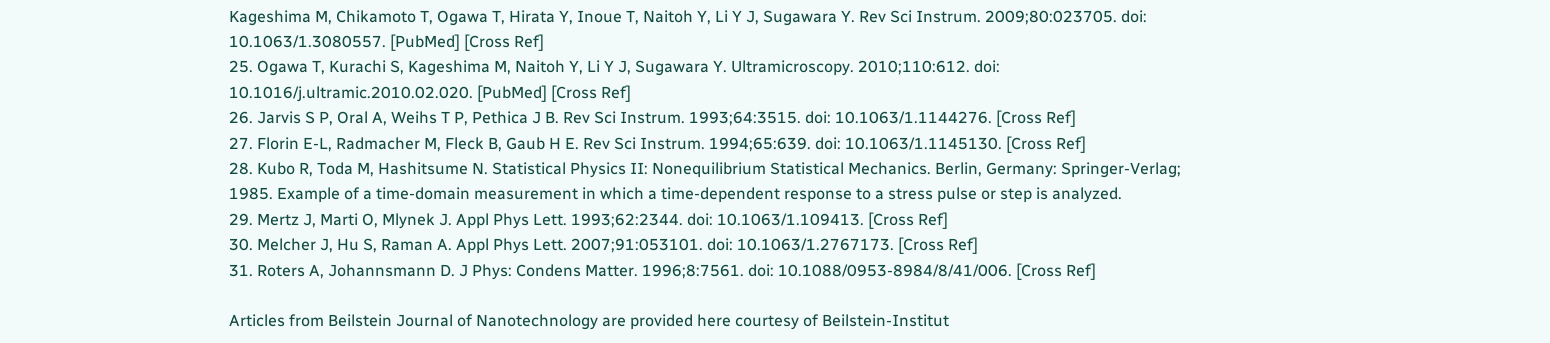Kageshima M, Chikamoto T, Ogawa T, Hirata Y, Inoue T, Naitoh Y, Li Y J, Sugawara Y. Rev Sci Instrum. 2009;80:023705. doi: 10.1063/1.3080557. [PubMed] [Cross Ref]
25. Ogawa T, Kurachi S, Kageshima M, Naitoh Y, Li Y J, Sugawara Y. Ultramicroscopy. 2010;110:612. doi: 10.1016/j.ultramic.2010.02.020. [PubMed] [Cross Ref]
26. Jarvis S P, Oral A, Weihs T P, Pethica J B. Rev Sci Instrum. 1993;64:3515. doi: 10.1063/1.1144276. [Cross Ref]
27. Florin E-L, Radmacher M, Fleck B, Gaub H E. Rev Sci Instrum. 1994;65:639. doi: 10.1063/1.1145130. [Cross Ref]
28. Kubo R, Toda M, Hashitsume N. Statistical Physics II: Nonequilibrium Statistical Mechanics. Berlin, Germany: Springer-Verlag; 1985. Example of a time-domain measurement in which a time-dependent response to a stress pulse or step is analyzed.
29. Mertz J, Marti O, Mlynek J. Appl Phys Lett. 1993;62:2344. doi: 10.1063/1.109413. [Cross Ref]
30. Melcher J, Hu S, Raman A. Appl Phys Lett. 2007;91:053101. doi: 10.1063/1.2767173. [Cross Ref]
31. Roters A, Johannsmann D. J Phys: Condens Matter. 1996;8:7561. doi: 10.1088/0953-8984/8/41/006. [Cross Ref]

Articles from Beilstein Journal of Nanotechnology are provided here courtesy of Beilstein-Institut